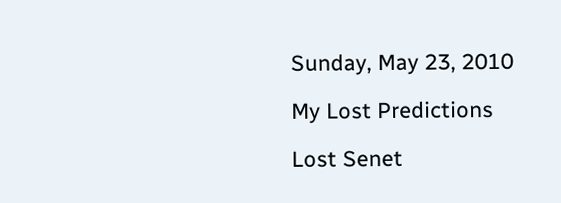Sunday, May 23, 2010

My Lost Predictions

Lost Senet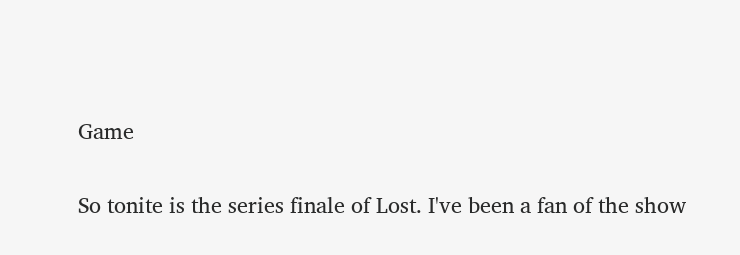Game

So tonite is the series finale of Lost. I've been a fan of the show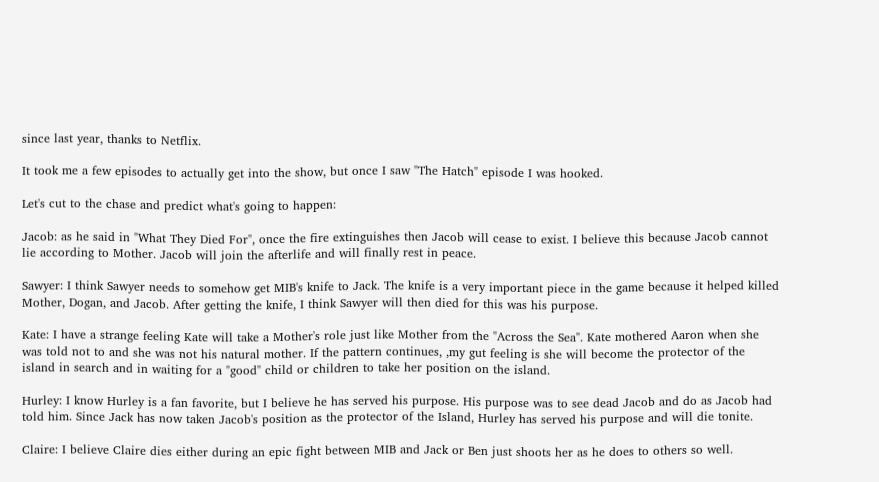since last year, thanks to Netflix.

It took me a few episodes to actually get into the show, but once I saw "The Hatch" episode I was hooked.

Let's cut to the chase and predict what's going to happen:

Jacob: as he said in "What They Died For", once the fire extinguishes then Jacob will cease to exist. I believe this because Jacob cannot lie according to Mother. Jacob will join the afterlife and will finally rest in peace.

Sawyer: I think Sawyer needs to somehow get MIB's knife to Jack. The knife is a very important piece in the game because it helped killed Mother, Dogan, and Jacob. After getting the knife, I think Sawyer will then died for this was his purpose.

Kate: I have a strange feeling Kate will take a Mother's role just like Mother from the "Across the Sea". Kate mothered Aaron when she was told not to and she was not his natural mother. If the pattern continues, ,my gut feeling is she will become the protector of the island in search and in waiting for a "good" child or children to take her position on the island.

Hurley: I know Hurley is a fan favorite, but I believe he has served his purpose. His purpose was to see dead Jacob and do as Jacob had told him. Since Jack has now taken Jacob's position as the protector of the Island, Hurley has served his purpose and will die tonite.

Claire: I believe Claire dies either during an epic fight between MIB and Jack or Ben just shoots her as he does to others so well.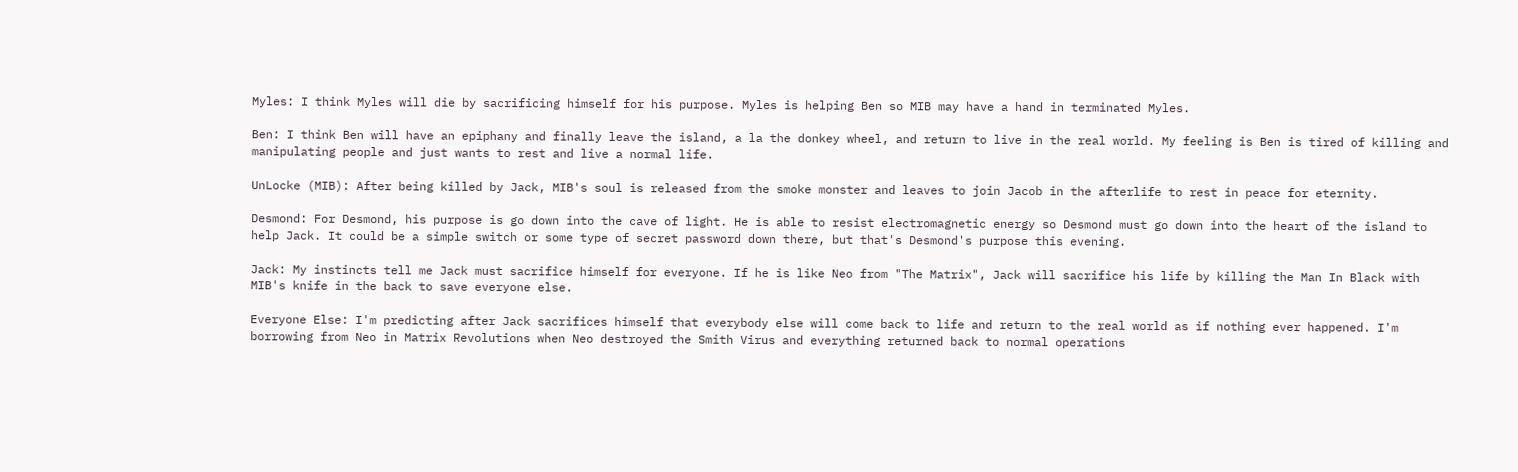Myles: I think Myles will die by sacrificing himself for his purpose. Myles is helping Ben so MIB may have a hand in terminated Myles.

Ben: I think Ben will have an epiphany and finally leave the island, a la the donkey wheel, and return to live in the real world. My feeling is Ben is tired of killing and manipulating people and just wants to rest and live a normal life.

UnLocke (MIB): After being killed by Jack, MIB's soul is released from the smoke monster and leaves to join Jacob in the afterlife to rest in peace for eternity.

Desmond: For Desmond, his purpose is go down into the cave of light. He is able to resist electromagnetic energy so Desmond must go down into the heart of the island to help Jack. It could be a simple switch or some type of secret password down there, but that's Desmond's purpose this evening.

Jack: My instincts tell me Jack must sacrifice himself for everyone. If he is like Neo from "The Matrix", Jack will sacrifice his life by killing the Man In Black with MIB's knife in the back to save everyone else.

Everyone Else: I'm predicting after Jack sacrifices himself that everybody else will come back to life and return to the real world as if nothing ever happened. I'm borrowing from Neo in Matrix Revolutions when Neo destroyed the Smith Virus and everything returned back to normal operations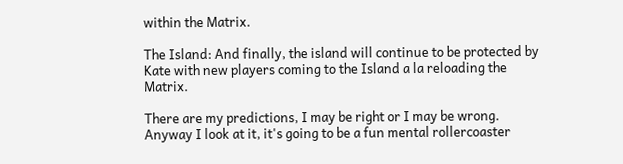within the Matrix.

The Island: And finally, the island will continue to be protected by Kate with new players coming to the Island a la reloading the Matrix.

There are my predictions, I may be right or I may be wrong. Anyway I look at it, it's going to be a fun mental rollercoaster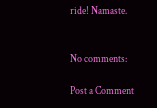ride! Namaste.


No comments:

Post a Comment